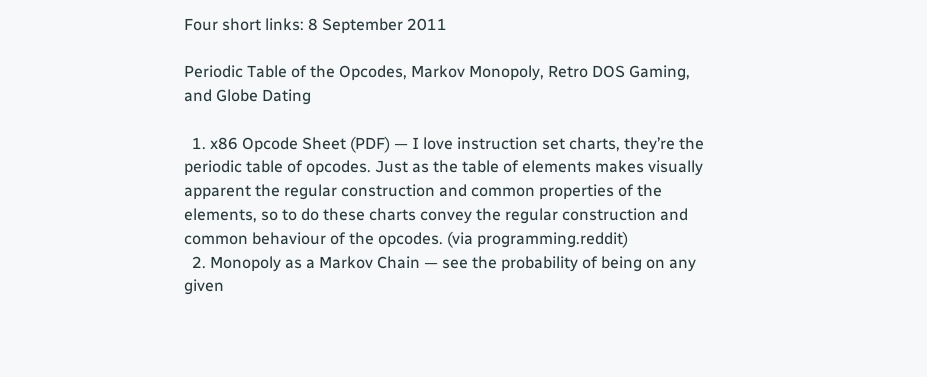Four short links: 8 September 2011

Periodic Table of the Opcodes, Markov Monopoly, Retro DOS Gaming, and Globe Dating

  1. x86 Opcode Sheet (PDF) — I love instruction set charts, they’re the periodic table of opcodes. Just as the table of elements makes visually apparent the regular construction and common properties of the elements, so to do these charts convey the regular construction and common behaviour of the opcodes. (via programming.reddit)
  2. Monopoly as a Markov Chain — see the probability of being on any given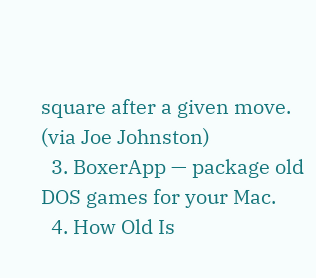square after a given move. (via Joe Johnston)
  3. BoxerApp — package old DOS games for your Mac.
  4. How Old Is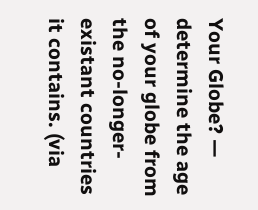Your Globe? — determine the age of your globe from the no-longer-existant countries it contains. (via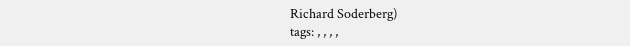Richard Soderberg)
tags: , , , ,